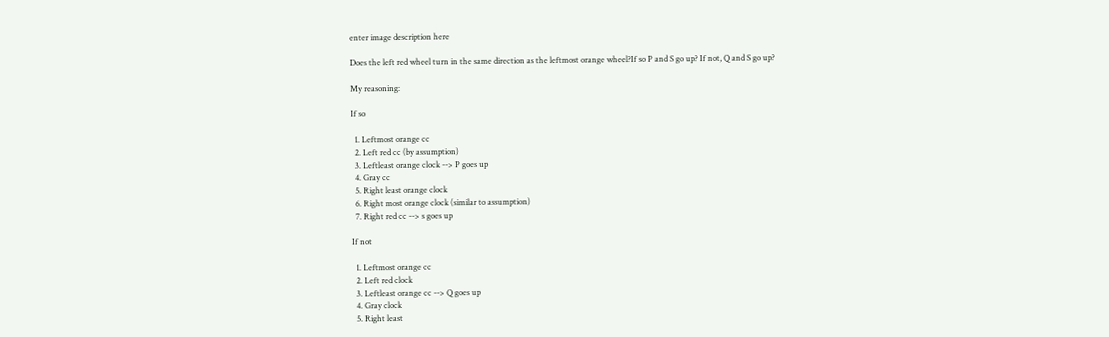enter image description here

Does the left red wheel turn in the same direction as the leftmost orange wheel?If so P and S go up? If not, Q and S go up?

My reasoning:

If so

  1. Leftmost orange cc
  2. Left red cc (by assumption)
  3. Leftleast orange clock --> P goes up
  4. Gray cc
  5. Right least orange clock
  6. Right most orange clock (similar to assumption)
  7. Right red cc --> s goes up

If not

  1. Leftmost orange cc
  2. Left red clock
  3. Leftleast orange cc --> Q goes up
  4. Gray clock
  5. Right least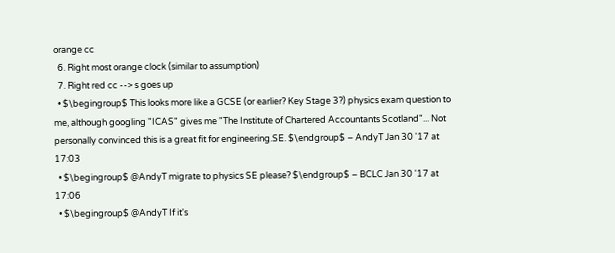orange cc
  6. Right most orange clock (similar to assumption)
  7. Right red cc --> s goes up
  • $\begingroup$ This looks more like a GCSE (or earlier? Key Stage 3?) physics exam question to me, although googling "ICAS" gives me "The Institute of Chartered Accountants Scotland"... Not personally convinced this is a great fit for engineering.SE. $\endgroup$ – AndyT Jan 30 '17 at 17:03
  • $\begingroup$ @AndyT migrate to physics SE please? $\endgroup$ – BCLC Jan 30 '17 at 17:06
  • $\begingroup$ @AndyT If it's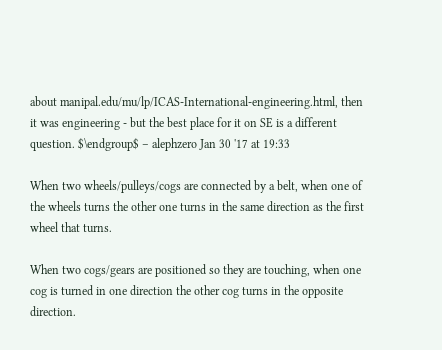about manipal.edu/mu/lp/ICAS-International-engineering.html, then it was engineering - but the best place for it on SE is a different question. $\endgroup$ – alephzero Jan 30 '17 at 19:33

When two wheels/pulleys/cogs are connected by a belt, when one of the wheels turns the other one turns in the same direction as the first wheel that turns.

When two cogs/gears are positioned so they are touching, when one cog is turned in one direction the other cog turns in the opposite direction.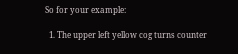So for your example:

  1. The upper left yellow cog turns counter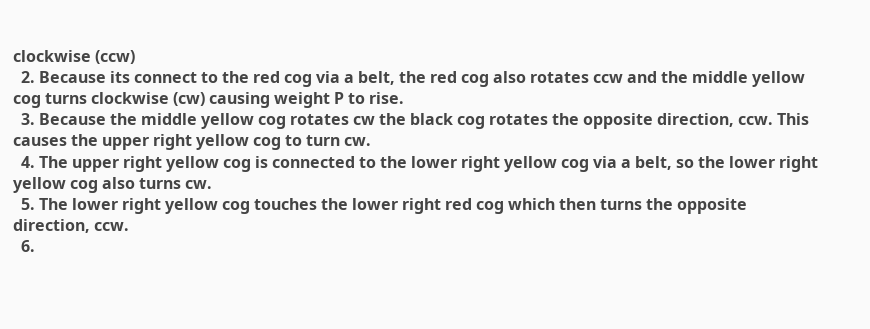clockwise (ccw)
  2. Because its connect to the red cog via a belt, the red cog also rotates ccw and the middle yellow cog turns clockwise (cw) causing weight P to rise.
  3. Because the middle yellow cog rotates cw the black cog rotates the opposite direction, ccw. This causes the upper right yellow cog to turn cw.
  4. The upper right yellow cog is connected to the lower right yellow cog via a belt, so the lower right yellow cog also turns cw.
  5. The lower right yellow cog touches the lower right red cog which then turns the opposite direction, ccw.
  6.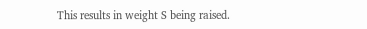This results in weight S being raised.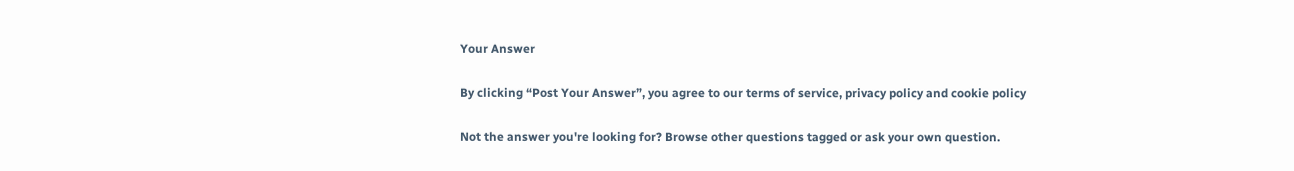Your Answer

By clicking “Post Your Answer”, you agree to our terms of service, privacy policy and cookie policy

Not the answer you're looking for? Browse other questions tagged or ask your own question.